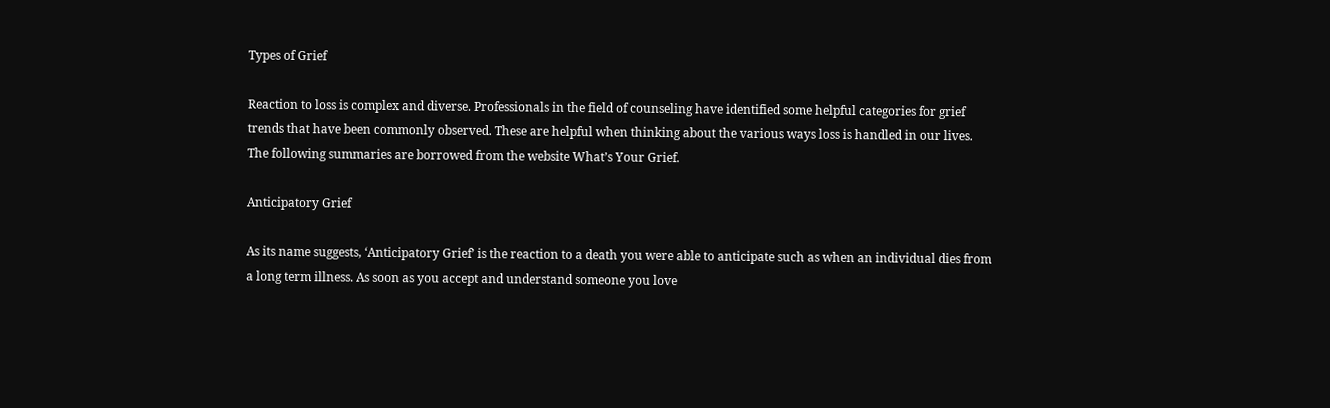Types of Grief

Reaction to loss is complex and diverse. Professionals in the field of counseling have identified some helpful categories for grief trends that have been commonly observed. These are helpful when thinking about the various ways loss is handled in our lives. The following summaries are borrowed from the website What’s Your Grief.

Anticipatory Grief

As its name suggests, ‘Anticipatory Grief’ is the reaction to a death you were able to anticipate such as when an individual dies from a long term illness. As soon as you accept and understand someone you love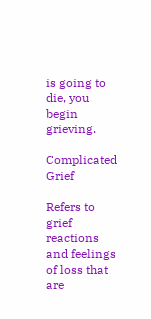is going to die, you begin grieving.

Complicated Grief

Refers to grief reactions and feelings of loss that are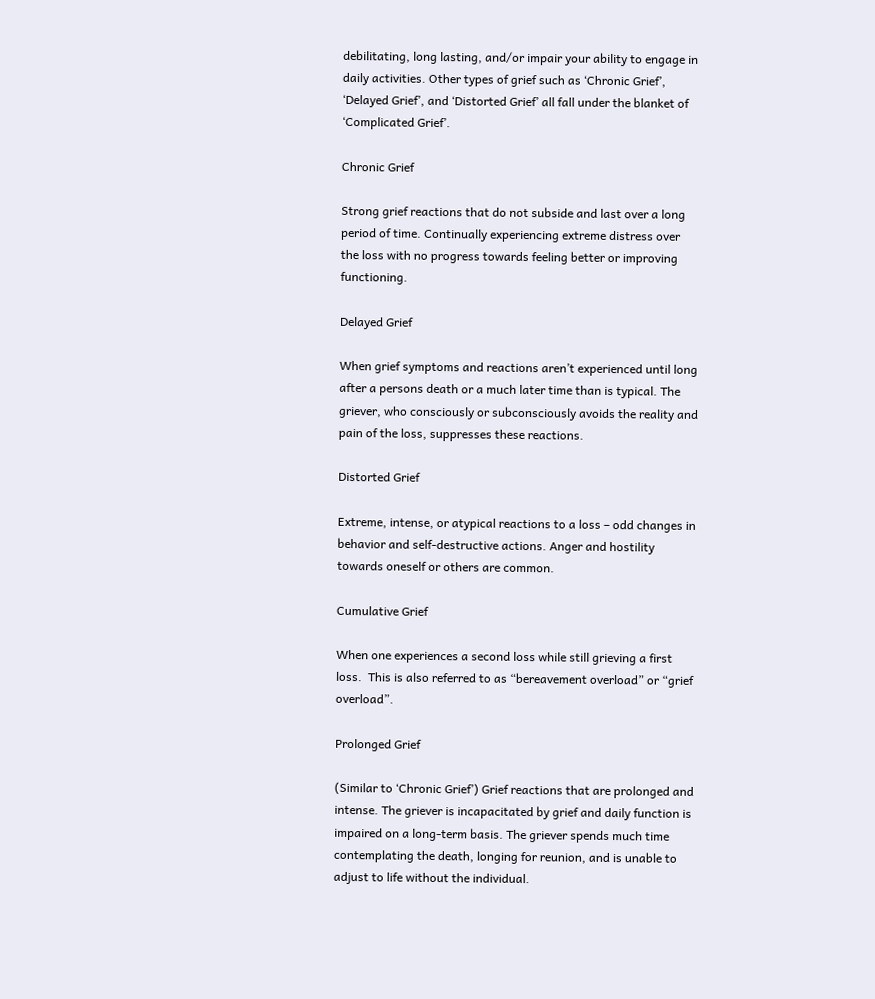debilitating, long lasting, and/or impair your ability to engage in daily activities. Other types of grief such as ‘Chronic Grief’, ‘Delayed Grief’, and ‘Distorted Grief’ all fall under the blanket of ‘Complicated Grief’.

Chronic Grief

Strong grief reactions that do not subside and last over a long period of time. Continually experiencing extreme distress over the loss with no progress towards feeling better or improving functioning.

Delayed Grief

When grief symptoms and reactions aren’t experienced until long after a persons death or a much later time than is typical. The griever, who consciously or subconsciously avoids the reality and pain of the loss, suppresses these reactions.

Distorted Grief

Extreme, intense, or atypical reactions to a loss – odd changes in behavior and self-destructive actions. Anger and hostility towards oneself or others are common.

Cumulative Grief

When one experiences a second loss while still grieving a first loss.  This is also referred to as “bereavement overload” or “grief overload”.

Prolonged Grief

(Similar to ‘Chronic Grief’) Grief reactions that are prolonged and intense. The griever is incapacitated by grief and daily function is impaired on a long-term basis. The griever spends much time contemplating the death, longing for reunion, and is unable to adjust to life without the individual.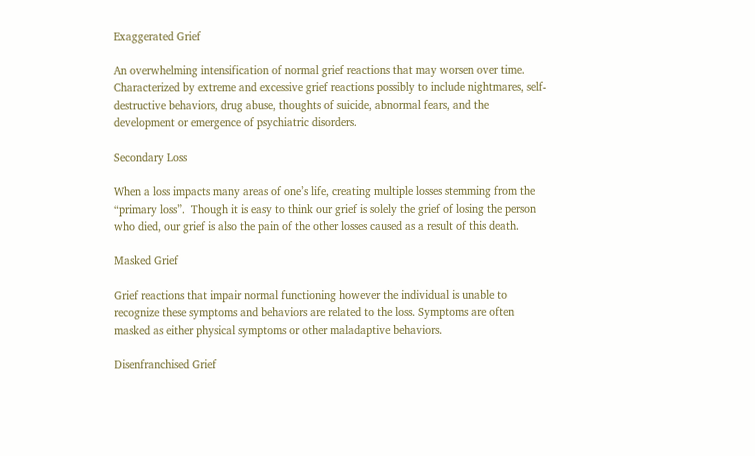Exaggerated Grief

An overwhelming intensification of normal grief reactions that may worsen over time. Characterized by extreme and excessive grief reactions possibly to include nightmares, self-destructive behaviors, drug abuse, thoughts of suicide, abnormal fears, and the development or emergence of psychiatric disorders.

Secondary Loss

When a loss impacts many areas of one’s life, creating multiple losses stemming from the “primary loss”.  Though it is easy to think our grief is solely the grief of losing the person who died, our grief is also the pain of the other losses caused as a result of this death.

Masked Grief

Grief reactions that impair normal functioning however the individual is unable to recognize these symptoms and behaviors are related to the loss. Symptoms are often masked as either physical symptoms or other maladaptive behaviors.

Disenfranchised Grief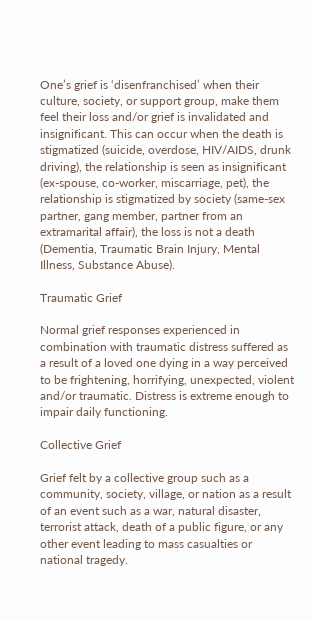One’s grief is ‘disenfranchised’ when their culture, society, or support group, make them feel their loss and/or grief is invalidated and insignificant. This can occur when the death is stigmatized (suicide, overdose, HIV/AIDS, drunk driving), the relationship is seen as insignificant (ex-spouse, co-worker, miscarriage, pet), the relationship is stigmatized by society (same-sex partner, gang member, partner from an extramarital affair), the loss is not a death (Dementia, Traumatic Brain Injury, Mental Illness, Substance Abuse).

Traumatic Grief

Normal grief responses experienced in combination with traumatic distress suffered as a result of a loved one dying in a way perceived to be frightening, horrifying, unexpected, violent and/or traumatic. Distress is extreme enough to impair daily functioning.

Collective Grief

Grief felt by a collective group such as a community, society, village, or nation as a result of an event such as a war, natural disaster, terrorist attack, death of a public figure, or any other event leading to mass casualties or national tragedy.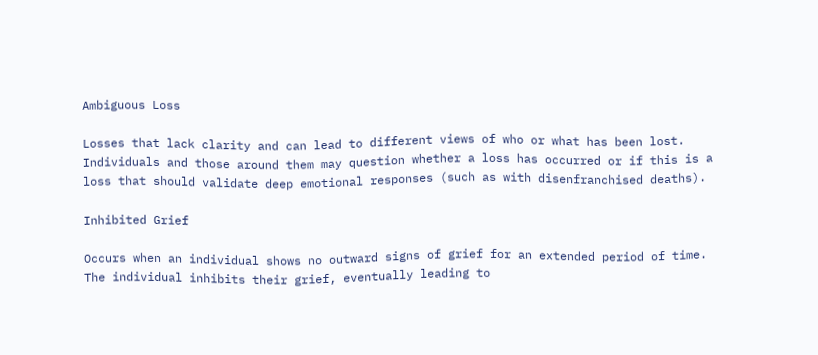Ambiguous Loss

Losses that lack clarity and can lead to different views of who or what has been lost. Individuals and those around them may question whether a loss has occurred or if this is a loss that should validate deep emotional responses (such as with disenfranchised deaths).

Inhibited Grief

Occurs when an individual shows no outward signs of grief for an extended period of time. The individual inhibits their grief, eventually leading to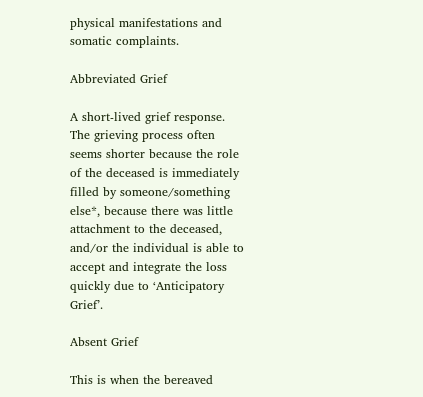physical manifestations and somatic complaints.

Abbreviated Grief

A short-lived grief response. The grieving process often seems shorter because the role of the deceased is immediately filled by someone/something else*, because there was little attachment to the deceased, and/or the individual is able to accept and integrate the loss quickly due to ‘Anticipatory Grief’.

Absent Grief

This is when the bereaved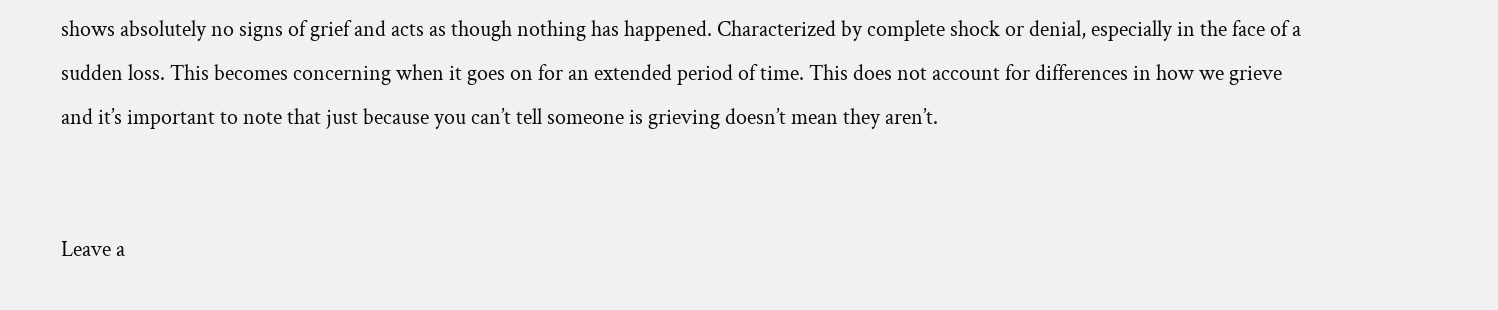shows absolutely no signs of grief and acts as though nothing has happened. Characterized by complete shock or denial, especially in the face of a sudden loss. This becomes concerning when it goes on for an extended period of time. This does not account for differences in how we grieve and it’s important to note that just because you can’t tell someone is grieving doesn’t mean they aren’t.


Leave a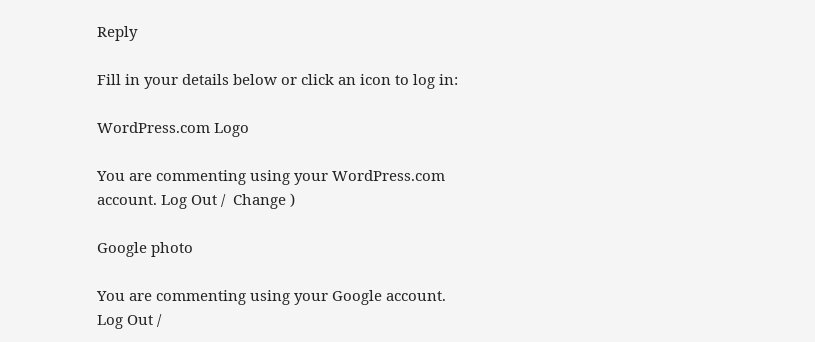Reply

Fill in your details below or click an icon to log in:

WordPress.com Logo

You are commenting using your WordPress.com account. Log Out /  Change )

Google photo

You are commenting using your Google account. Log Out /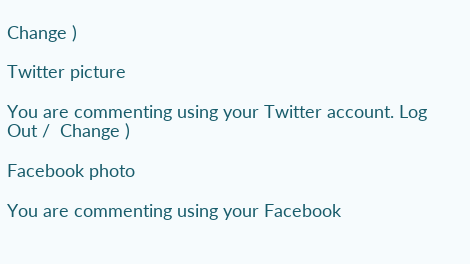Change )

Twitter picture

You are commenting using your Twitter account. Log Out /  Change )

Facebook photo

You are commenting using your Facebook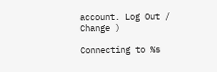account. Log Out /  Change )

Connecting to %s